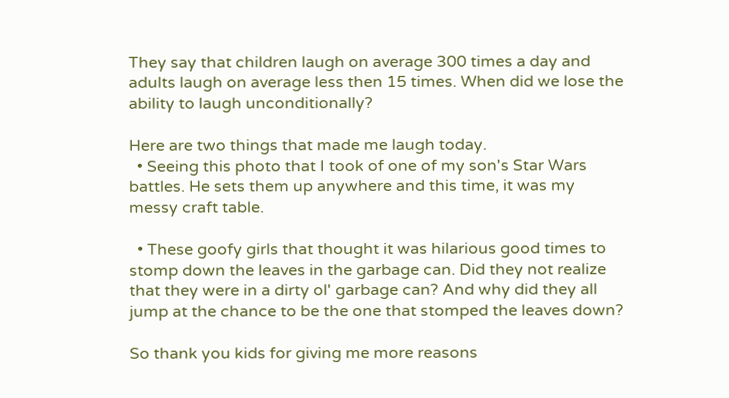They say that children laugh on average 300 times a day and adults laugh on average less then 15 times. When did we lose the ability to laugh unconditionally?

Here are two things that made me laugh today.
  • Seeing this photo that I took of one of my son's Star Wars battles. He sets them up anywhere and this time, it was my messy craft table.

  • These goofy girls that thought it was hilarious good times to stomp down the leaves in the garbage can. Did they not realize that they were in a dirty ol' garbage can? And why did they all jump at the chance to be the one that stomped the leaves down?

So thank you kids for giving me more reasons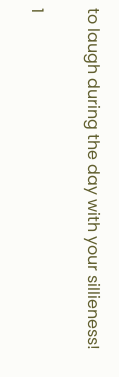to laugh during the day with your sillieness!

1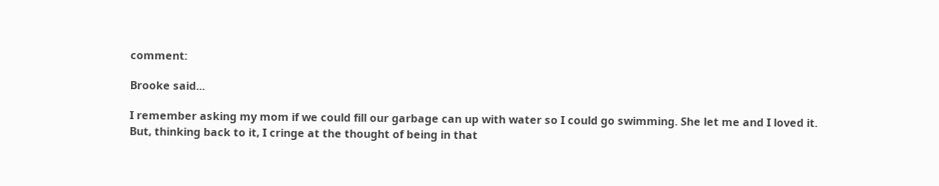comment:

Brooke said...

I remember asking my mom if we could fill our garbage can up with water so I could go swimming. She let me and I loved it. But, thinking back to it, I cringe at the thought of being in that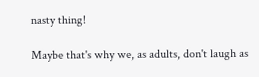nasty thing!

Maybe that's why we, as adults, don't laugh as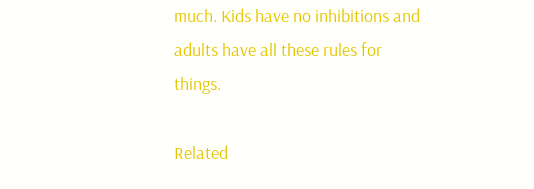much. Kids have no inhibitions and adults have all these rules for things.

Related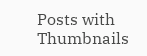Posts with Thumbnails